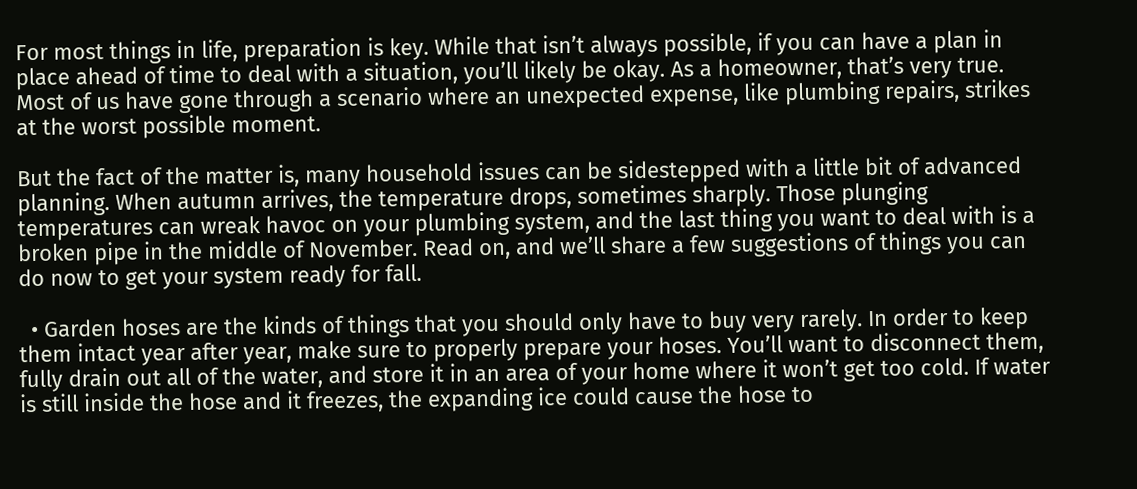For most things in life, preparation is key. While that isn’t always possible, if you can have a plan in place ahead of time to deal with a situation, you’ll likely be okay. As a homeowner, that’s very true. Most of us have gone through a scenario where an unexpected expense, like plumbing repairs, strikes at the worst possible moment.

But the fact of the matter is, many household issues can be sidestepped with a little bit of advanced planning. When autumn arrives, the temperature drops, sometimes sharply. Those plunging temperatures can wreak havoc on your plumbing system, and the last thing you want to deal with is a broken pipe in the middle of November. Read on, and we’ll share a few suggestions of things you can do now to get your system ready for fall.

  • Garden hoses are the kinds of things that you should only have to buy very rarely. In order to keep them intact year after year, make sure to properly prepare your hoses. You’ll want to disconnect them, fully drain out all of the water, and store it in an area of your home where it won’t get too cold. If water is still inside the hose and it freezes, the expanding ice could cause the hose to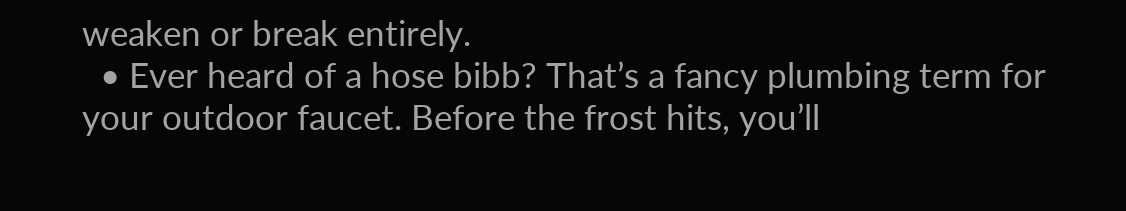weaken or break entirely.
  • Ever heard of a hose bibb? That’s a fancy plumbing term for your outdoor faucet. Before the frost hits, you’ll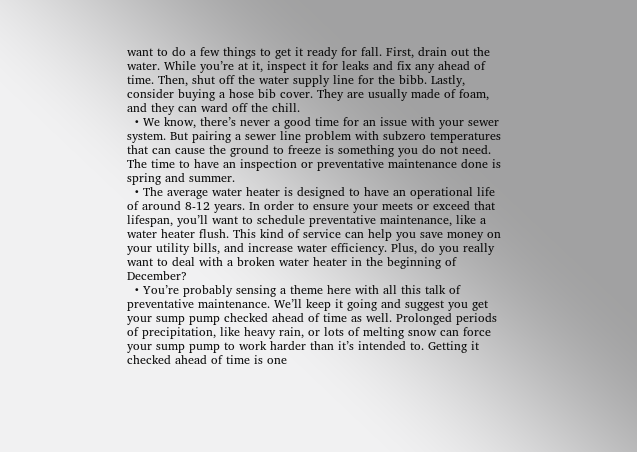want to do a few things to get it ready for fall. First, drain out the water. While you’re at it, inspect it for leaks and fix any ahead of time. Then, shut off the water supply line for the bibb. Lastly, consider buying a hose bib cover. They are usually made of foam, and they can ward off the chill.
  • We know, there’s never a good time for an issue with your sewer system. But pairing a sewer line problem with subzero temperatures that can cause the ground to freeze is something you do not need. The time to have an inspection or preventative maintenance done is spring and summer.
  • The average water heater is designed to have an operational life of around 8-12 years. In order to ensure your meets or exceed that lifespan, you’ll want to schedule preventative maintenance, like a water heater flush. This kind of service can help you save money on your utility bills, and increase water efficiency. Plus, do you really want to deal with a broken water heater in the beginning of December?
  • You’re probably sensing a theme here with all this talk of preventative maintenance. We’ll keep it going and suggest you get your sump pump checked ahead of time as well. Prolonged periods of precipitation, like heavy rain, or lots of melting snow can force your sump pump to work harder than it’s intended to. Getting it checked ahead of time is one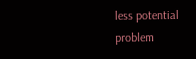less potential problem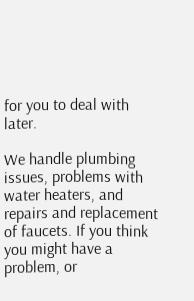for you to deal with later.

We handle plumbing issues, problems with water heaters, and repairs and replacement of faucets. If you think you might have a problem, or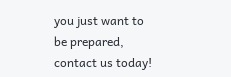you just want to be prepared, contact us today!